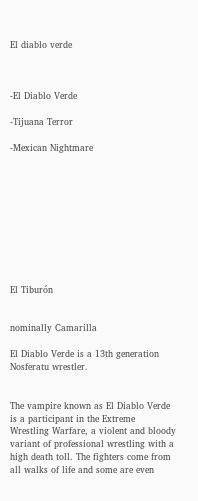El diablo verde



-El Diablo Verde

-Tijuana Terror

-Mexican Nightmare










El Tiburón


nominally Camarilla

El Diablo Verde is a 13th generation Nosferatu wrestler.


The vampire known as El Diablo Verde is a participant in the Extreme Wrestling Warfare, a violent and bloody variant of professional wrestling with a high death toll. The fighters come from all walks of life and some are even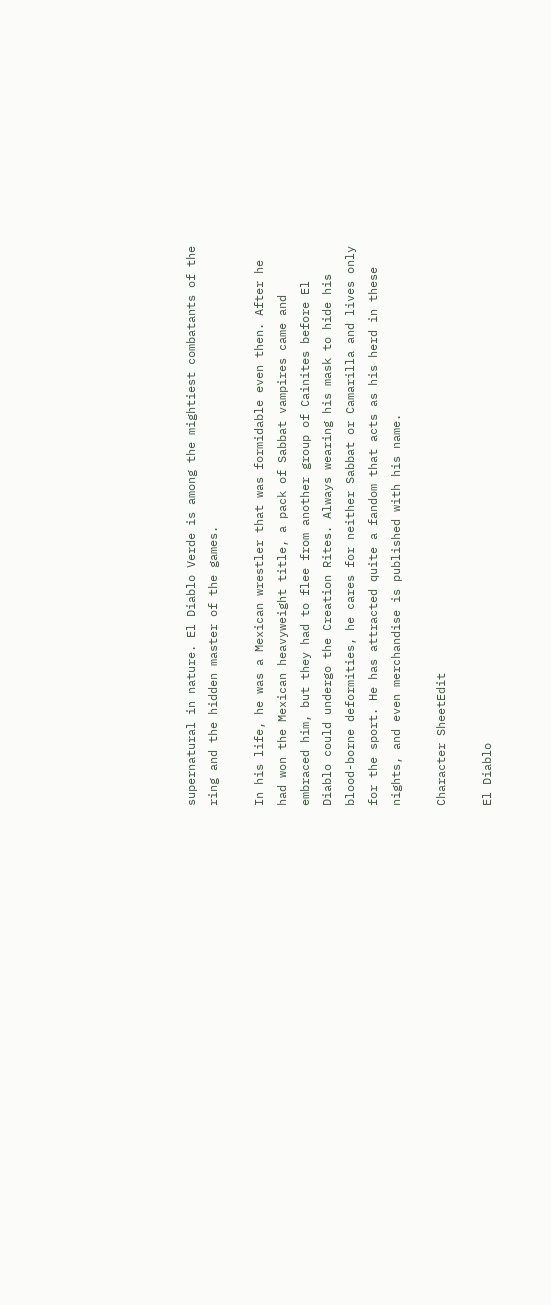supernatural in nature. El Diablo Verde is among the mightiest combatants of the ring and the hidden master of the games.

In his life, he was a Mexican wrestler that was formidable even then. After he had won the Mexican heavyweight title, a pack of Sabbat vampires came and embraced him, but they had to flee from another group of Cainites before El Diablo could undergo the Creation Rites. Always wearing his mask to hide his blood-borne deformities, he cares for neither Sabbat or Camarilla and lives only for the sport. He has attracted quite a fandom that acts as his herd in these nights, and even merchandise is published with his name.

Character SheetEdit

El Diablo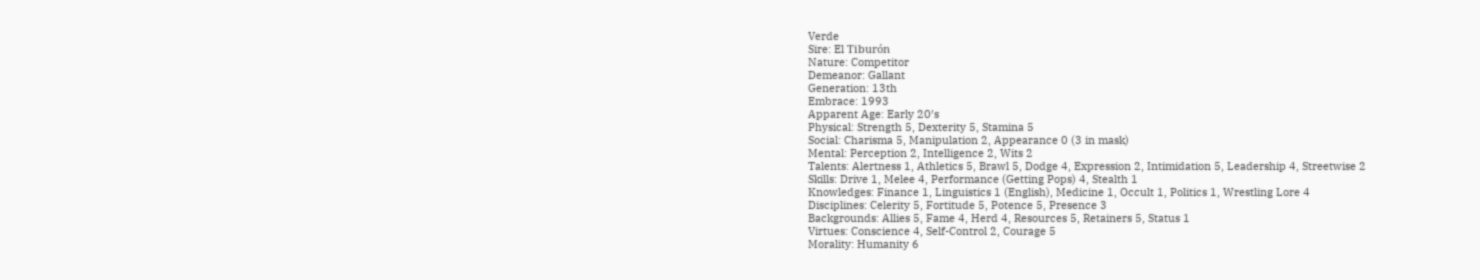Verde
Sire: El Tiburón
Nature: Competitor
Demeanor: Gallant
Generation: 13th
Embrace: 1993
Apparent Age: Early 20′s
Physical: Strength 5, Dexterity 5, Stamina 5
Social: Charisma 5, Manipulation 2, Appearance 0 (3 in mask)
Mental: Perception 2, Intelligence 2, Wits 2
Talents: Alertness 1, Athletics 5, Brawl 5, Dodge 4, Expression 2, Intimidation 5, Leadership 4, Streetwise 2
Skills: Drive 1, Melee 4, Performance (Getting Pops) 4, Stealth 1
Knowledges: Finance 1, Linguistics 1 (English), Medicine 1, Occult 1, Politics 1, Wrestling Lore 4
Disciplines: Celerity 5, Fortitude 5, Potence 5, Presence 3
Backgrounds: Allies 5, Fame 4, Herd 4, Resources 5, Retainers 5, Status 1
Virtues: Conscience 4, Self-Control 2, Courage 5
Morality: Humanity 6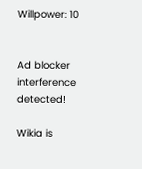Willpower: 10


Ad blocker interference detected!

Wikia is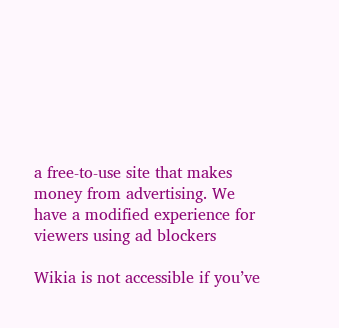a free-to-use site that makes money from advertising. We have a modified experience for viewers using ad blockers

Wikia is not accessible if you’ve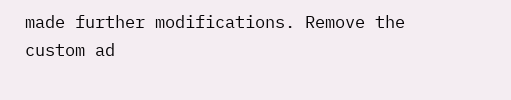made further modifications. Remove the custom ad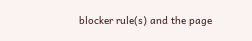blocker rule(s) and the page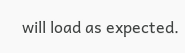will load as expected.